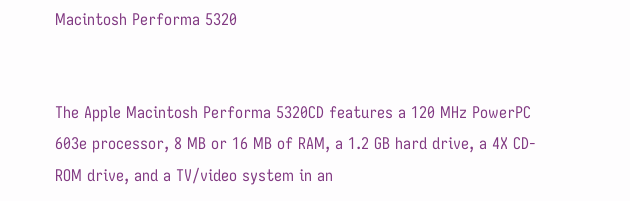Macintosh Performa 5320


The Apple Macintosh Performa 5320CD features a 120 MHz PowerPC 603e processor, 8 MB or 16 MB of RAM, a 1.2 GB hard drive, a 4X CD-ROM drive, and a TV/video system in an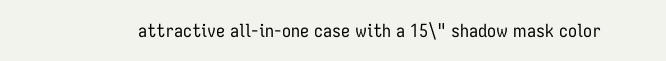attractive all-in-one case with a 15\" shadow mask color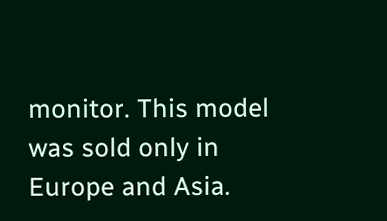monitor. This model was sold only in Europe and Asia.